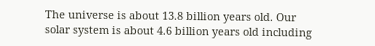The universe is about 13.8 billion years old. Our solar system is about 4.6 billion years old including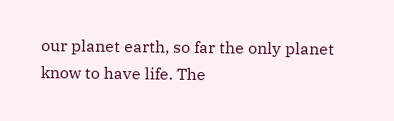our planet earth, so far the only planet know to have life. The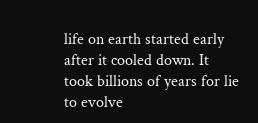life on earth started early after it cooled down. It took billions of years for lie to evolve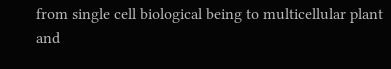from single cell biological being to multicellular plant and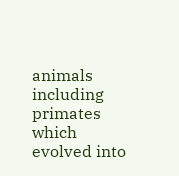animals including primates which evolved into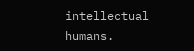intellectual humans.